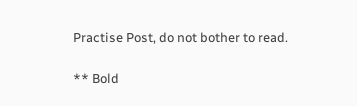Practise Post, do not bother to read.

** Bold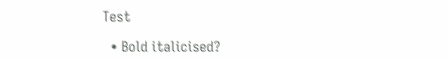Test

  • Bold italicised?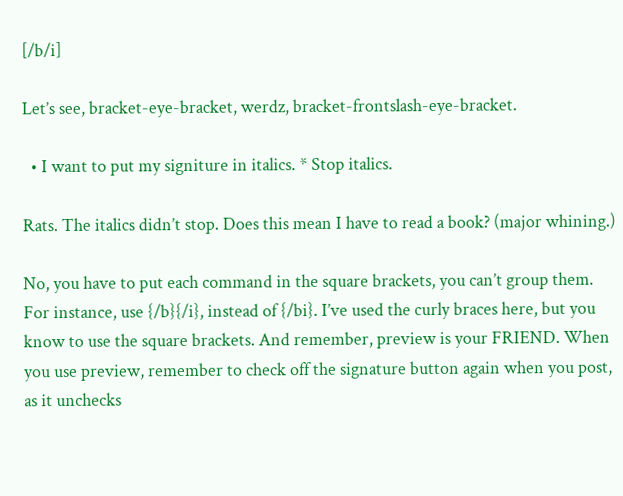[/b/i]

Let’s see, bracket-eye-bracket, werdz, bracket-frontslash-eye-bracket.

  • I want to put my signiture in italics. * Stop italics.

Rats. The italics didn’t stop. Does this mean I have to read a book? (major whining.)

No, you have to put each command in the square brackets, you can’t group them. For instance, use {/b}{/i}, instead of {/bi}. I’ve used the curly braces here, but you know to use the square brackets. And remember, preview is your FRIEND. When you use preview, remember to check off the signature button again when you post, as it unchecks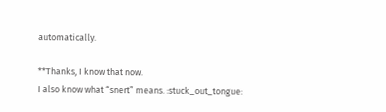automatically.

**Thanks, I know that now.
I also know what “snert” means. :stuck_out_tongue: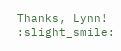Thanks, Lynn! :slight_smile: